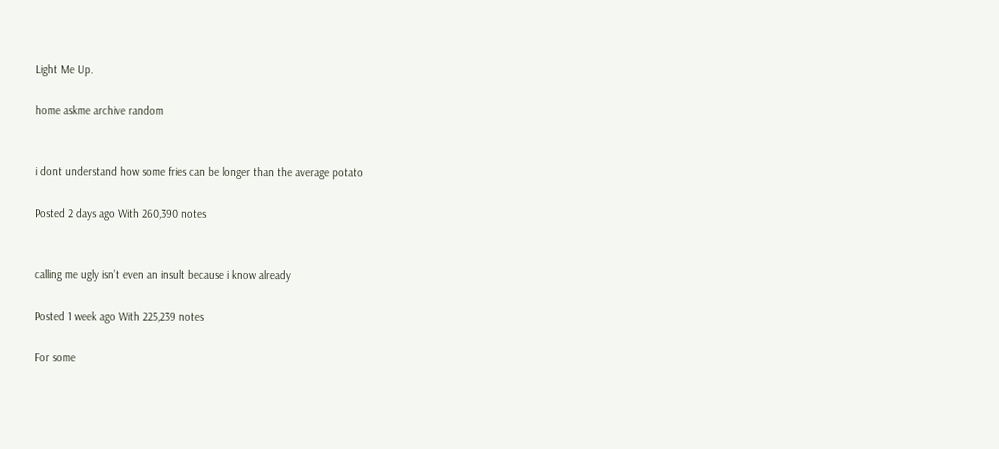Light Me Up.

home askme archive random


i dont understand how some fries can be longer than the average potato

Posted 2 days ago With 260,390 notes


calling me ugly isn’t even an insult because i know already

Posted 1 week ago With 225,239 notes

For some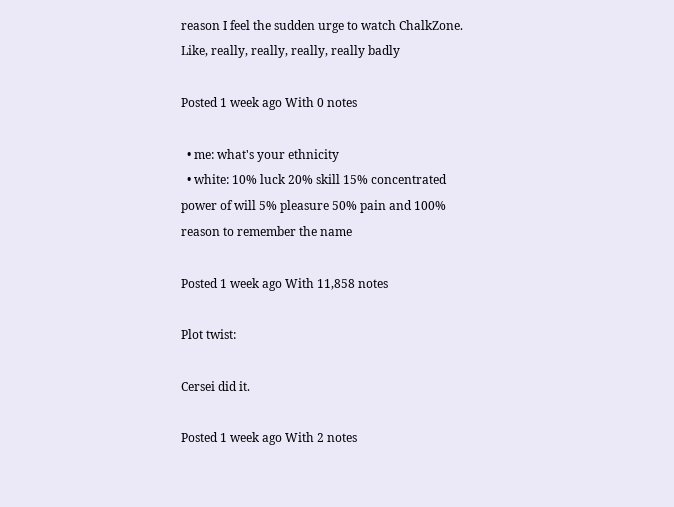reason I feel the sudden urge to watch ChalkZone. Like, really, really, really, really badly

Posted 1 week ago With 0 notes

  • me: what's your ethnicity
  • white: 10% luck 20% skill 15% concentrated power of will 5% pleasure 50% pain and 100% reason to remember the name

Posted 1 week ago With 11,858 notes

Plot twist:

Cersei did it.

Posted 1 week ago With 2 notes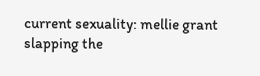current sexuality: mellie grant slapping the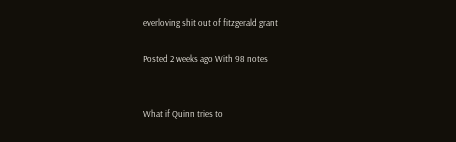everloving shit out of fitzgerald grant

Posted 2 weeks ago With 98 notes


What if Quinn tries to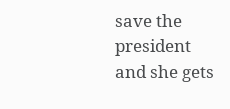save the president and she gets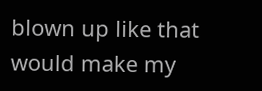blown up like that would make my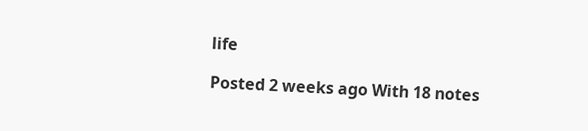life

Posted 2 weeks ago With 18 notes